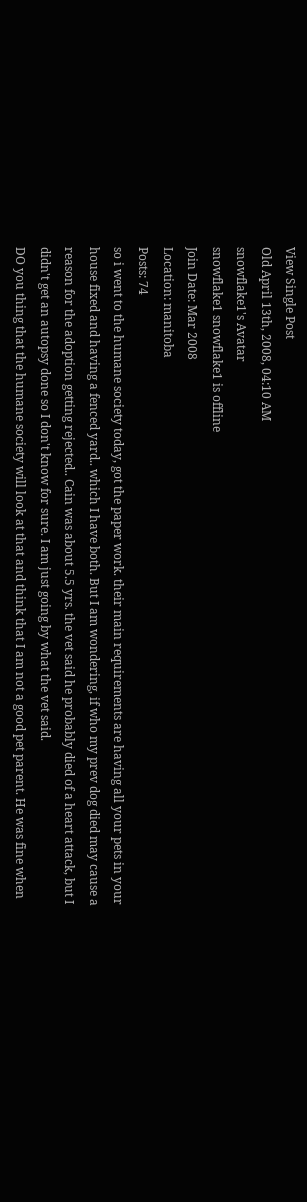View Single Post
Old April 13th, 2008, 04:10 AM
snowflake1's Avatar
snowflake1 snowflake1 is offline
Join Date: Mar 2008
Location: manitoba
Posts: 74
so i went to the humane society today, got the paper work. their main requirements are having all your pets in your house fixed and having a fenced yard.. which I have both. But I am wondering, if who my prev dog died may cause a reason for the adoption getting rejected.. Cain was about 5.5 yrs. the vet said he probably died of a heart attack, but I didn't get an autopsy done so I don't know for sure. I am just going by what the vet said.
DO you thing that the humane society will look at that and think that I am not a good pet parent. He was fine when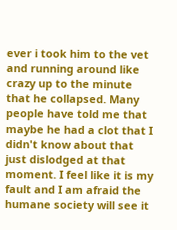ever i took him to the vet and running around like crazy up to the minute that he collapsed. Many people have told me that maybe he had a clot that I didn't know about that just dislodged at that moment. I feel like it is my fault and I am afraid the humane society will see it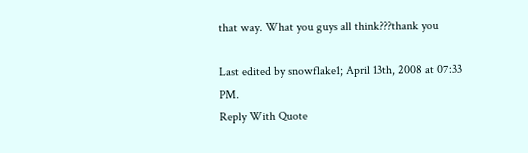that way. What you guys all think???thank you

Last edited by snowflake1; April 13th, 2008 at 07:33 PM.
Reply With Quote